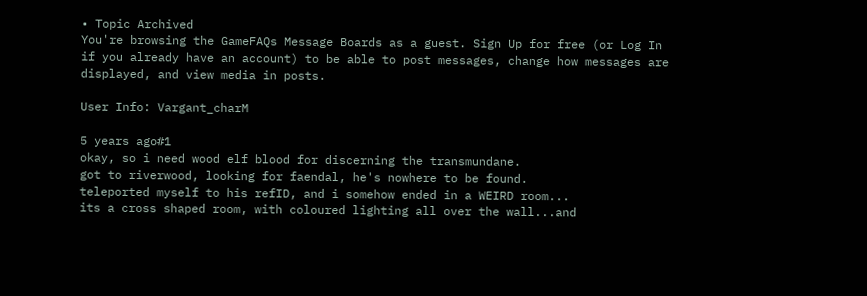• Topic Archived
You're browsing the GameFAQs Message Boards as a guest. Sign Up for free (or Log In if you already have an account) to be able to post messages, change how messages are displayed, and view media in posts.

User Info: Vargant_charM

5 years ago#1
okay, so i need wood elf blood for discerning the transmundane.
got to riverwood, looking for faendal, he's nowhere to be found.
teleported myself to his refID, and i somehow ended in a WEIRD room...
its a cross shaped room, with coloured lighting all over the wall...and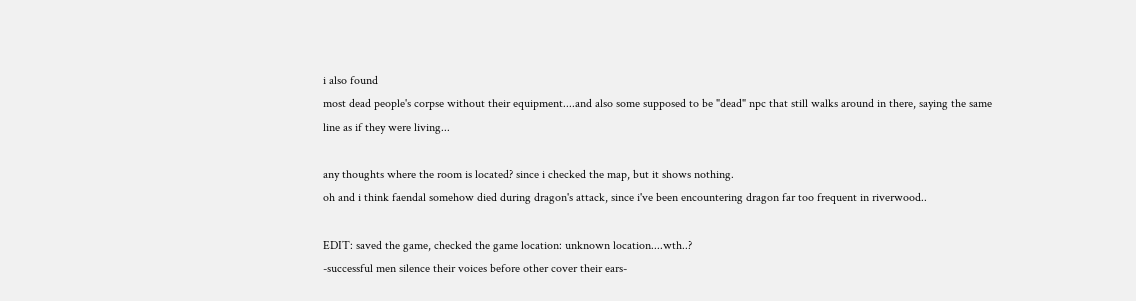i also found
most dead people's corpse without their equipment....and also some supposed to be "dead" npc that still walks around in there, saying the same line as if they were living...

any thoughts where the room is located? since i checked the map, but it shows nothing.
oh and i think faendal somehow died during dragon's attack, since i've been encountering dragon far too frequent in riverwood..

EDIT: saved the game, checked the game location: unknown location....wth..?
-successful men silence their voices before other cover their ears-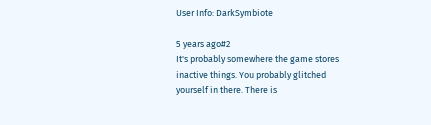User Info: DarkSymbiote

5 years ago#2
It's probably somewhere the game stores inactive things. You probably glitched yourself in there. There is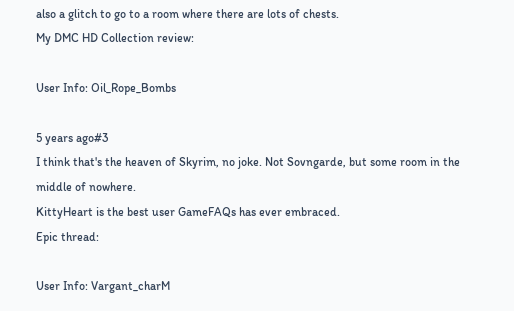also a glitch to go to a room where there are lots of chests.
My DMC HD Collection review:

User Info: Oil_Rope_Bombs

5 years ago#3
I think that's the heaven of Skyrim, no joke. Not Sovngarde, but some room in the middle of nowhere.
KittyHeart is the best user GameFAQs has ever embraced.
Epic thread:

User Info: Vargant_charM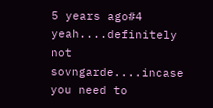5 years ago#4
yeah....definitely not sovngarde....incase you need to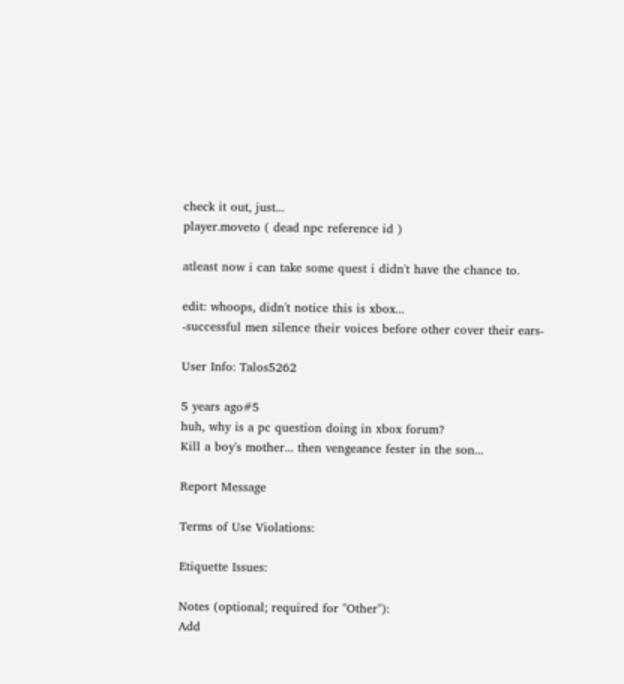check it out, just...
player.moveto ( dead npc reference id )

atleast now i can take some quest i didn't have the chance to.

edit: whoops, didn't notice this is xbox...
-successful men silence their voices before other cover their ears-

User Info: Talos5262

5 years ago#5
huh, why is a pc question doing in xbox forum?
Kill a boy's mother... then vengeance fester in the son...

Report Message

Terms of Use Violations:

Etiquette Issues:

Notes (optional; required for "Other"):
Add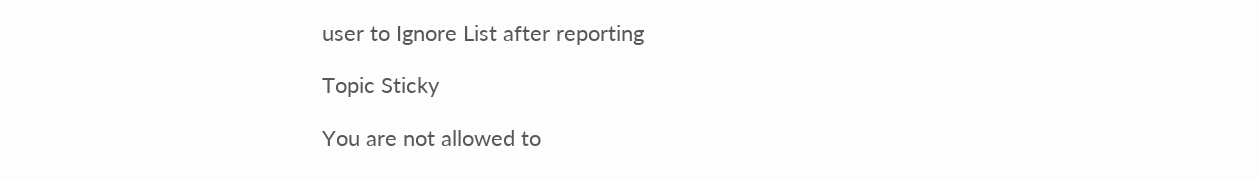user to Ignore List after reporting

Topic Sticky

You are not allowed to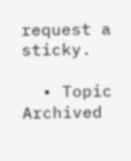request a sticky.

  • Topic Archived